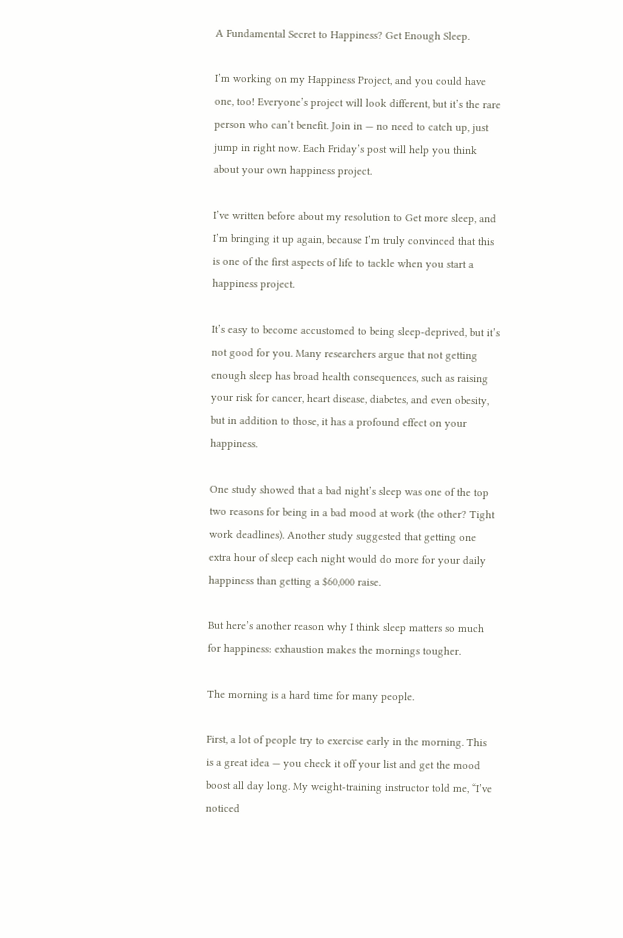A Fundamental Secret to Happiness? Get Enough Sleep.

I’m working on my Happiness Project, and you could have one, too! Everyone’s project will look different, but it’s the rare person who can’t benefit. Join in — no need to catch up, just jump in right now. Each Friday’s post will help you think about your own happiness project.

I’ve written before about my resolution to Get more sleep, and I’m bringing it up again, because I’m truly convinced that this is one of the first aspects of life to tackle when you start a happiness project.

It’s easy to become accustomed to being sleep-deprived, but it’s not good for you. Many researchers argue that not getting enough sleep has broad health consequences, such as raising your risk for cancer, heart disease, diabetes, and even obesity, but in addition to those, it has a profound effect on your happiness.

One study showed that a bad night’s sleep was one of the top two reasons for being in a bad mood at work (the other? Tight work deadlines). Another study suggested that getting one extra hour of sleep each night would do more for your daily happiness than getting a $60,000 raise.

But here’s another reason why I think sleep matters so much for happiness: exhaustion makes the mornings tougher.

The morning is a hard time for many people.

First, a lot of people try to exercise early in the morning. This is a great idea — you check it off your list and get the mood boost all day long. My weight-training instructor told me, “I’ve noticed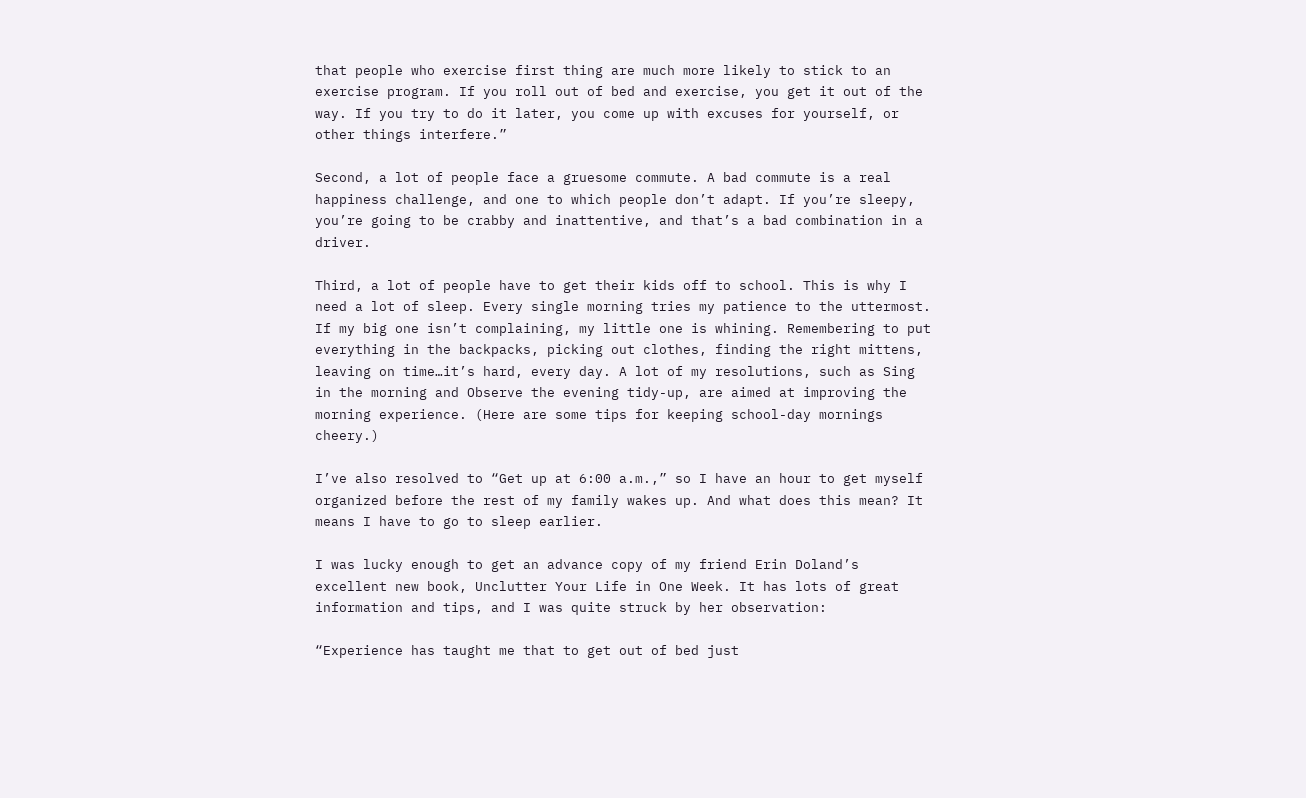that people who exercise first thing are much more likely to stick to an exercise program. If you roll out of bed and exercise, you get it out of the way. If you try to do it later, you come up with excuses for yourself, or other things interfere.”

Second, a lot of people face a gruesome commute. A bad commute is a real happiness challenge, and one to which people don’t adapt. If you’re sleepy, you’re going to be crabby and inattentive, and that’s a bad combination in a driver.

Third, a lot of people have to get their kids off to school. This is why I need a lot of sleep. Every single morning tries my patience to the uttermost. If my big one isn’t complaining, my little one is whining. Remembering to put everything in the backpacks, picking out clothes, finding the right mittens, leaving on time…it’s hard, every day. A lot of my resolutions, such as Sing in the morning and Observe the evening tidy-up, are aimed at improving the morning experience. (Here are some tips for keeping school-day mornings cheery.)

I’ve also resolved to “Get up at 6:00 a.m.,” so I have an hour to get myself organized before the rest of my family wakes up. And what does this mean? It means I have to go to sleep earlier.

I was lucky enough to get an advance copy of my friend Erin Doland’s excellent new book, Unclutter Your Life in One Week. It has lots of great information and tips, and I was quite struck by her observation:

“Experience has taught me that to get out of bed just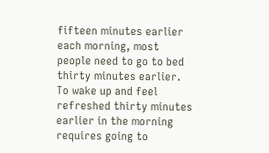fifteen minutes earlier each morning, most people need to go to bed thirty minutes earlier. To wake up and feel refreshed thirty minutes earlier in the morning requires going to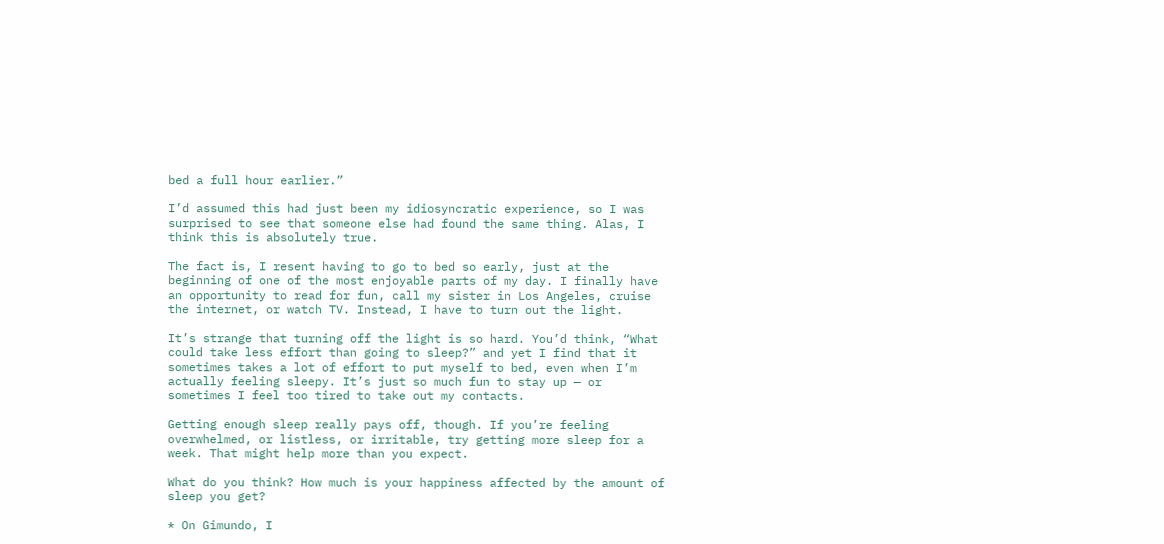bed a full hour earlier.”

I’d assumed this had just been my idiosyncratic experience, so I was surprised to see that someone else had found the same thing. Alas, I think this is absolutely true.

The fact is, I resent having to go to bed so early, just at the beginning of one of the most enjoyable parts of my day. I finally have an opportunity to read for fun, call my sister in Los Angeles, cruise the internet, or watch TV. Instead, I have to turn out the light.

It’s strange that turning off the light is so hard. You’d think, “What could take less effort than going to sleep?” and yet I find that it sometimes takes a lot of effort to put myself to bed, even when I’m actually feeling sleepy. It’s just so much fun to stay up — or sometimes I feel too tired to take out my contacts.

Getting enough sleep really pays off, though. If you’re feeling overwhelmed, or listless, or irritable, try getting more sleep for a week. That might help more than you expect.

What do you think? How much is your happiness affected by the amount of sleep you get?

* On Gimundo, I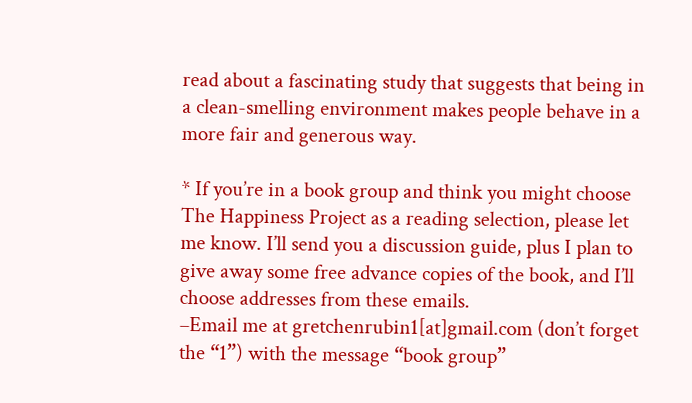read about a fascinating study that suggests that being in a clean-smelling environment makes people behave in a more fair and generous way.

* If you’re in a book group and think you might choose The Happiness Project as a reading selection, please let me know. I’ll send you a discussion guide, plus I plan to give away some free advance copies of the book, and I’ll choose addresses from these emails.
–Email me at gretchenrubin1[at]gmail.com (don’t forget the “1”) with the message “book group”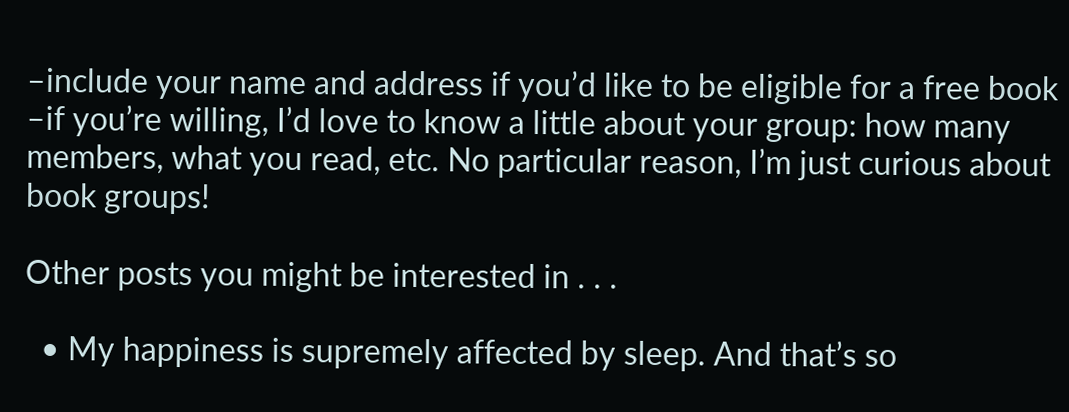–include your name and address if you’d like to be eligible for a free book
–if you’re willing, I’d love to know a little about your group: how many members, what you read, etc. No particular reason, I’m just curious about book groups!

Other posts you might be interested in . . .

  • My happiness is supremely affected by sleep. And that’s so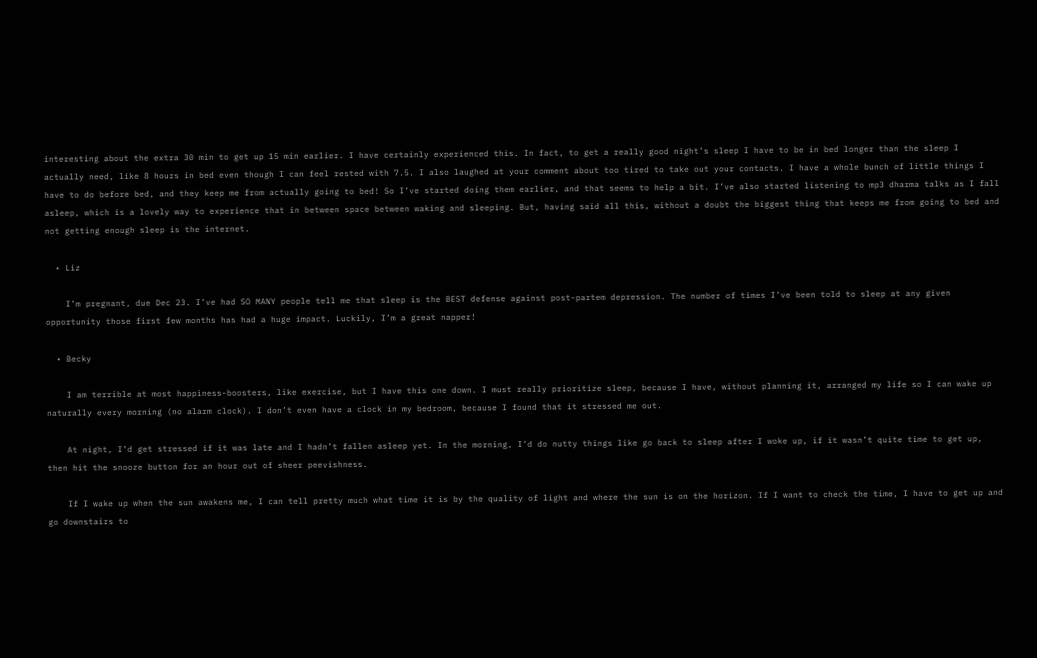interesting about the extra 30 min to get up 15 min earlier. I have certainly experienced this. In fact, to get a really good night’s sleep I have to be in bed longer than the sleep I actually need, like 8 hours in bed even though I can feel rested with 7.5. I also laughed at your comment about too tired to take out your contacts. I have a whole bunch of little things I have to do before bed, and they keep me from actually going to bed! So I’ve started doing them earlier, and that seems to help a bit. I’ve also started listening to mp3 dharma talks as I fall asleep, which is a lovely way to experience that in between space between waking and sleeping. But, having said all this, without a doubt the biggest thing that keeps me from going to bed and not getting enough sleep is the internet.

  • Liz

    I’m pregnant, due Dec 23. I’ve had SO MANY people tell me that sleep is the BEST defense against post-partem depression. The number of times I’ve been told to sleep at any given opportunity those first few months has had a huge impact. Luckily, I’m a great napper!

  • Becky

    I am terrible at most happiness-boosters, like exercise, but I have this one down. I must really prioritize sleep, because I have, without planning it, arranged my life so I can wake up naturally every morning (no alarm clock). I don’t even have a clock in my bedroom, because I found that it stressed me out.

    At night, I’d get stressed if it was late and I hadn’t fallen asleep yet. In the morning, I’d do nutty things like go back to sleep after I woke up, if it wasn’t quite time to get up, then hit the snooze button for an hour out of sheer peevishness.

    If I wake up when the sun awakens me, I can tell pretty much what time it is by the quality of light and where the sun is on the horizon. If I want to check the time, I have to get up and go downstairs to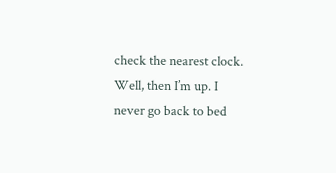check the nearest clock. Well, then I’m up. I never go back to bed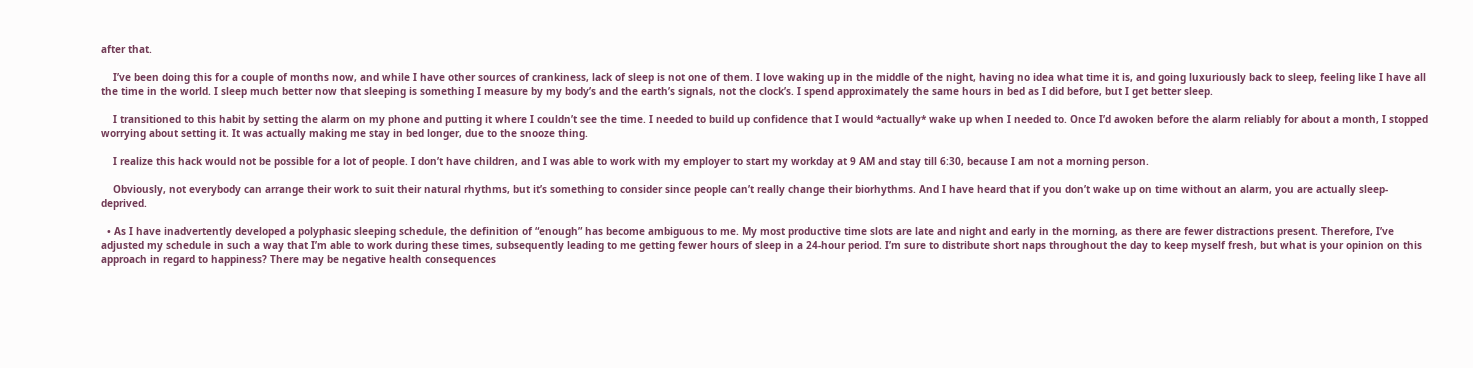after that.

    I’ve been doing this for a couple of months now, and while I have other sources of crankiness, lack of sleep is not one of them. I love waking up in the middle of the night, having no idea what time it is, and going luxuriously back to sleep, feeling like I have all the time in the world. I sleep much better now that sleeping is something I measure by my body’s and the earth’s signals, not the clock’s. I spend approximately the same hours in bed as I did before, but I get better sleep.

    I transitioned to this habit by setting the alarm on my phone and putting it where I couldn’t see the time. I needed to build up confidence that I would *actually* wake up when I needed to. Once I’d awoken before the alarm reliably for about a month, I stopped worrying about setting it. It was actually making me stay in bed longer, due to the snooze thing.

    I realize this hack would not be possible for a lot of people. I don’t have children, and I was able to work with my employer to start my workday at 9 AM and stay till 6:30, because I am not a morning person.

    Obviously, not everybody can arrange their work to suit their natural rhythms, but it’s something to consider since people can’t really change their biorhythms. And I have heard that if you don’t wake up on time without an alarm, you are actually sleep-deprived.

  • As I have inadvertently developed a polyphasic sleeping schedule, the definition of “enough” has become ambiguous to me. My most productive time slots are late and night and early in the morning, as there are fewer distractions present. Therefore, I’ve adjusted my schedule in such a way that I’m able to work during these times, subsequently leading to me getting fewer hours of sleep in a 24-hour period. I’m sure to distribute short naps throughout the day to keep myself fresh, but what is your opinion on this approach in regard to happiness? There may be negative health consequences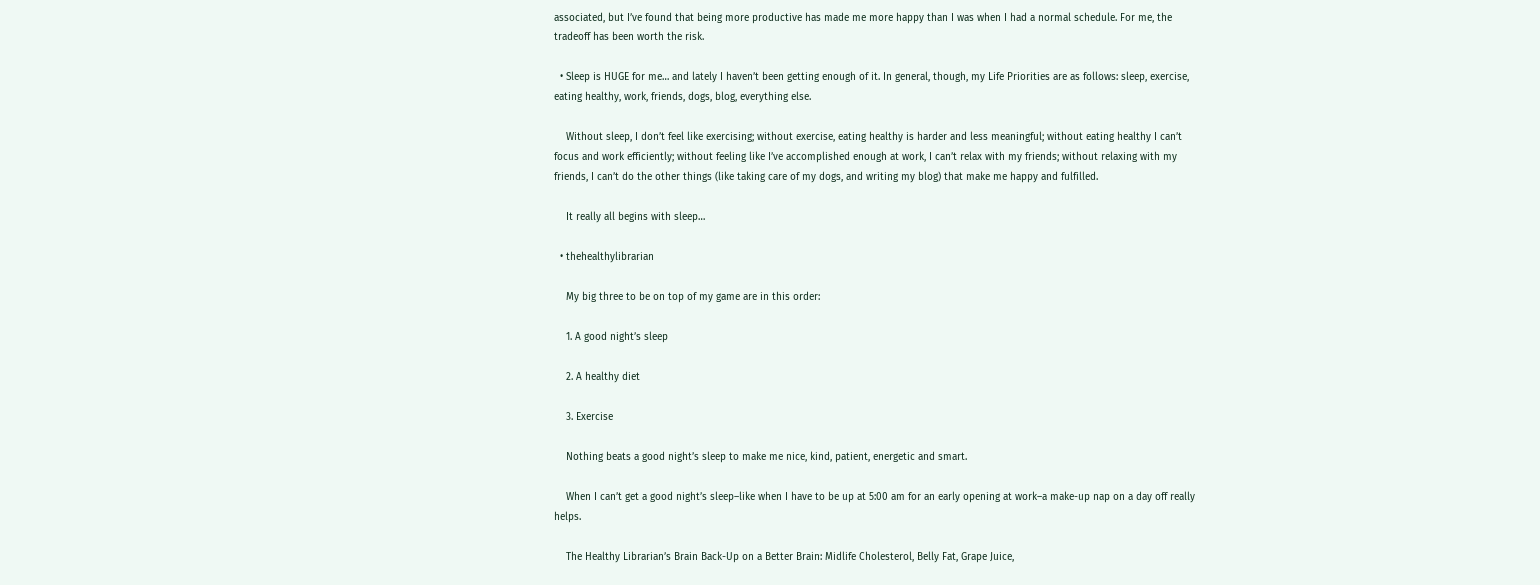associated, but I’ve found that being more productive has made me more happy than I was when I had a normal schedule. For me, the tradeoff has been worth the risk.

  • Sleep is HUGE for me… and lately I haven’t been getting enough of it. In general, though, my Life Priorities are as follows: sleep, exercise, eating healthy, work, friends, dogs, blog, everything else.

    Without sleep, I don’t feel like exercising; without exercise, eating healthy is harder and less meaningful; without eating healthy I can’t focus and work efficiently; without feeling like I’ve accomplished enough at work, I can’t relax with my friends; without relaxing with my friends, I can’t do the other things (like taking care of my dogs, and writing my blog) that make me happy and fulfilled.

    It really all begins with sleep…

  • thehealthylibrarian

    My big three to be on top of my game are in this order:

    1. A good night’s sleep

    2. A healthy diet

    3. Exercise

    Nothing beats a good night’s sleep to make me nice, kind, patient, energetic and smart.

    When I can’t get a good night’s sleep–like when I have to be up at 5:00 am for an early opening at work–a make-up nap on a day off really helps.

    The Healthy Librarian’s Brain Back-Up on a Better Brain: Midlife Cholesterol, Belly Fat, Grape Juice,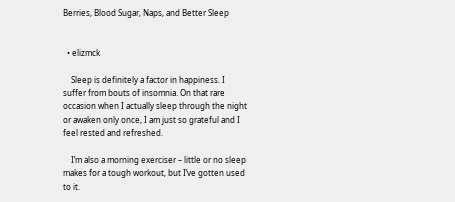Berries, Blood Sugar, Naps, and Better Sleep


  • elizmck

    Sleep is definitely a factor in happiness. I suffer from bouts of insomnia. On that rare occasion when I actually sleep through the night or awaken only once, I am just so grateful and I feel rested and refreshed.

    I’m also a morning exerciser – little or no sleep makes for a tough workout, but I’ve gotten used to it.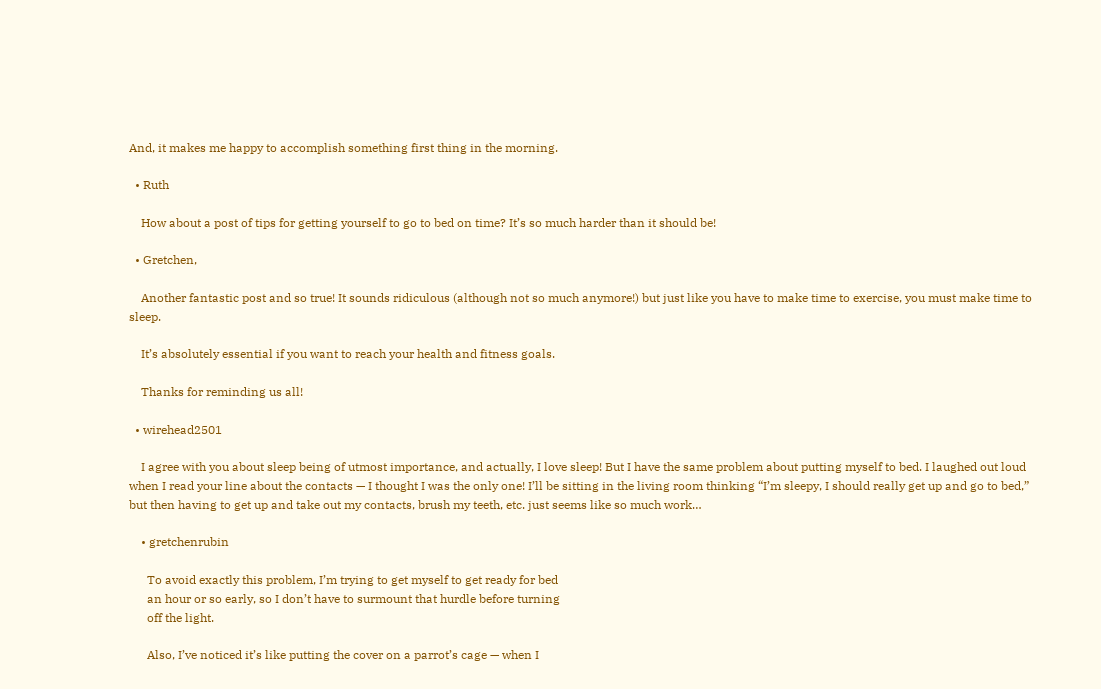And, it makes me happy to accomplish something first thing in the morning.

  • Ruth

    How about a post of tips for getting yourself to go to bed on time? It’s so much harder than it should be!

  • Gretchen,

    Another fantastic post and so true! It sounds ridiculous (although not so much anymore!) but just like you have to make time to exercise, you must make time to sleep.

    It’s absolutely essential if you want to reach your health and fitness goals.

    Thanks for reminding us all!

  • wirehead2501

    I agree with you about sleep being of utmost importance, and actually, I love sleep! But I have the same problem about putting myself to bed. I laughed out loud when I read your line about the contacts — I thought I was the only one! I’ll be sitting in the living room thinking “I’m sleepy, I should really get up and go to bed,” but then having to get up and take out my contacts, brush my teeth, etc. just seems like so much work…

    • gretchenrubin

      To avoid exactly this problem, I’m trying to get myself to get ready for bed
      an hour or so early, so I don’t have to surmount that hurdle before turning
      off the light.

      Also, I’ve noticed it’s like putting the cover on a parrot’s cage — when I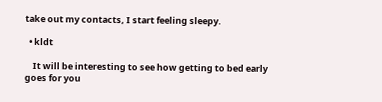take out my contacts, I start feeling sleepy.

  • kldt

    It will be interesting to see how getting to bed early goes for you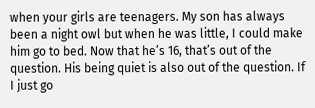when your girls are teenagers. My son has always been a night owl but when he was little, I could make him go to bed. Now that he’s 16, that’s out of the question. His being quiet is also out of the question. If I just go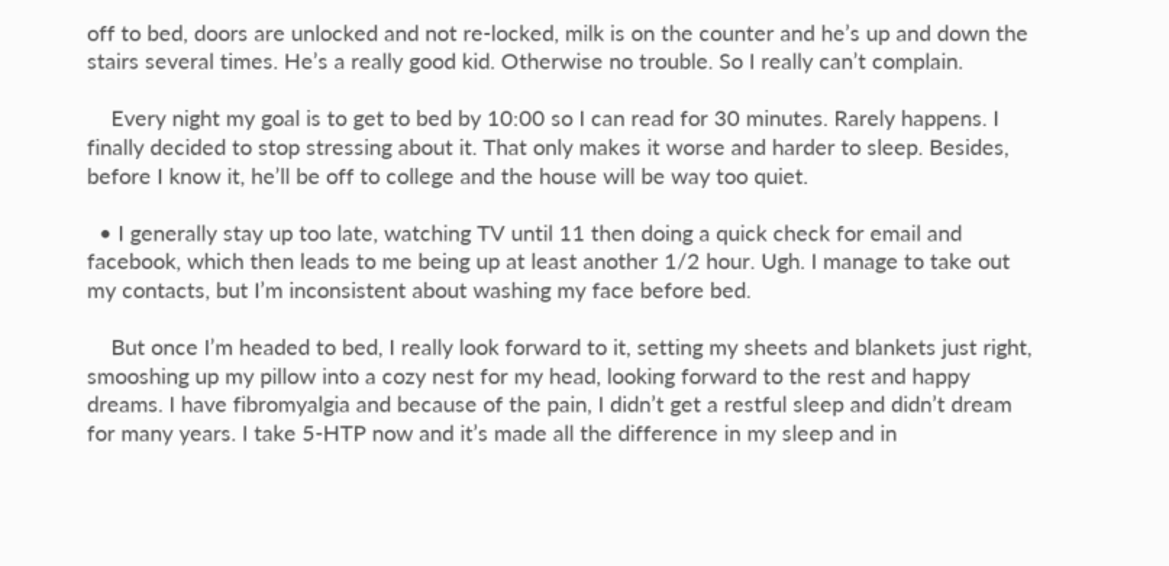off to bed, doors are unlocked and not re-locked, milk is on the counter and he’s up and down the stairs several times. He’s a really good kid. Otherwise no trouble. So I really can’t complain.

    Every night my goal is to get to bed by 10:00 so I can read for 30 minutes. Rarely happens. I finally decided to stop stressing about it. That only makes it worse and harder to sleep. Besides, before I know it, he’ll be off to college and the house will be way too quiet.

  • I generally stay up too late, watching TV until 11 then doing a quick check for email and facebook, which then leads to me being up at least another 1/2 hour. Ugh. I manage to take out my contacts, but I’m inconsistent about washing my face before bed.

    But once I’m headed to bed, I really look forward to it, setting my sheets and blankets just right, smooshing up my pillow into a cozy nest for my head, looking forward to the rest and happy dreams. I have fibromyalgia and because of the pain, I didn’t get a restful sleep and didn’t dream for many years. I take 5-HTP now and it’s made all the difference in my sleep and in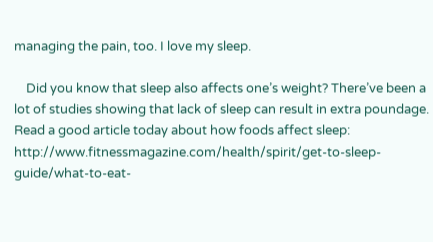managing the pain, too. I love my sleep.

    Did you know that sleep also affects one’s weight? There’ve been a lot of studies showing that lack of sleep can result in extra poundage. Read a good article today about how foods affect sleep: http://www.fitnessmagazine.com/health/spirit/get-to-sleep-guide/what-to-eat-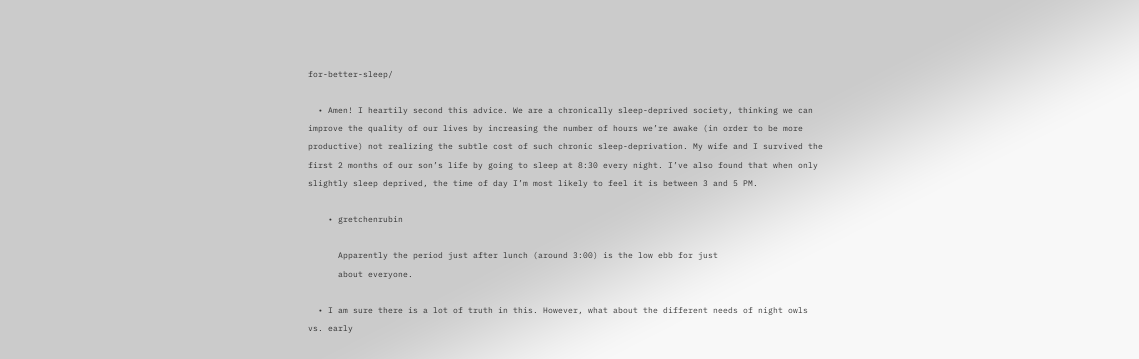for-better-sleep/

  • Amen! I heartily second this advice. We are a chronically sleep-deprived society, thinking we can improve the quality of our lives by increasing the number of hours we’re awake (in order to be more productive) not realizing the subtle cost of such chronic sleep-deprivation. My wife and I survived the first 2 months of our son’s life by going to sleep at 8:30 every night. I’ve also found that when only slightly sleep deprived, the time of day I’m most likely to feel it is between 3 and 5 PM.

    • gretchenrubin

      Apparently the period just after lunch (around 3:00) is the low ebb for just
      about everyone.

  • I am sure there is a lot of truth in this. However, what about the different needs of night owls vs. early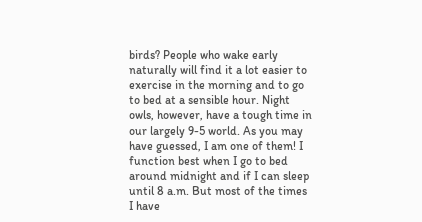birds? People who wake early naturally will find it a lot easier to exercise in the morning and to go to bed at a sensible hour. Night owls, however, have a tough time in our largely 9-5 world. As you may have guessed, I am one of them! I function best when I go to bed around midnight and if I can sleep until 8 a.m. But most of the times I have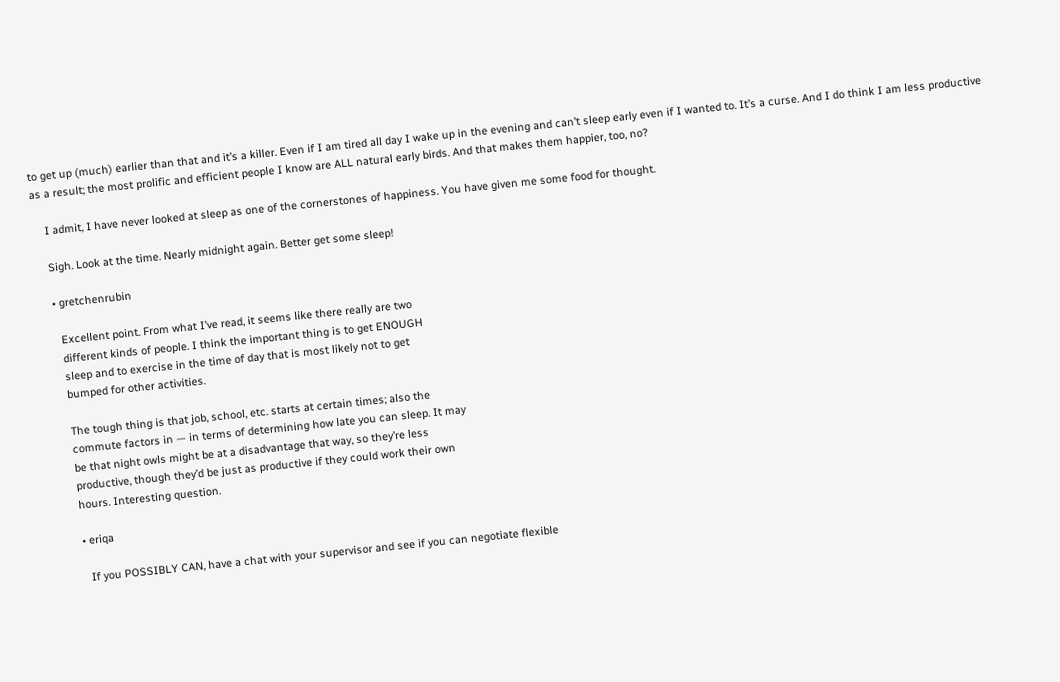to get up (much) earlier than that and it’s a killer. Even if I am tired all day I wake up in the evening and can’t sleep early even if I wanted to. It’s a curse. And I do think I am less productive as a result; the most prolific and efficient people I know are ALL natural early birds. And that makes them happier, too, no?

    I admit, I have never looked at sleep as one of the cornerstones of happiness. You have given me some food for thought.

    Sigh. Look at the time. Nearly midnight again. Better get some sleep!

    • gretchenrubin

      Excellent point. From what I’ve read, it seems like there really are two
      different kinds of people. I think the important thing is to get ENOUGH
      sleep and to exercise in the time of day that is most likely not to get
      bumped for other activities.

      The tough thing is that job, school, etc. starts at certain times; also the
      commute factors in — in terms of determining how late you can sleep. It may
      be that night owls might be at a disadvantage that way, so they’re less
      productive, though they’d be just as productive if they could work their own
      hours. Interesting question.

      • eriqa

        If you POSSIBLY CAN, have a chat with your supervisor and see if you can negotiate flexible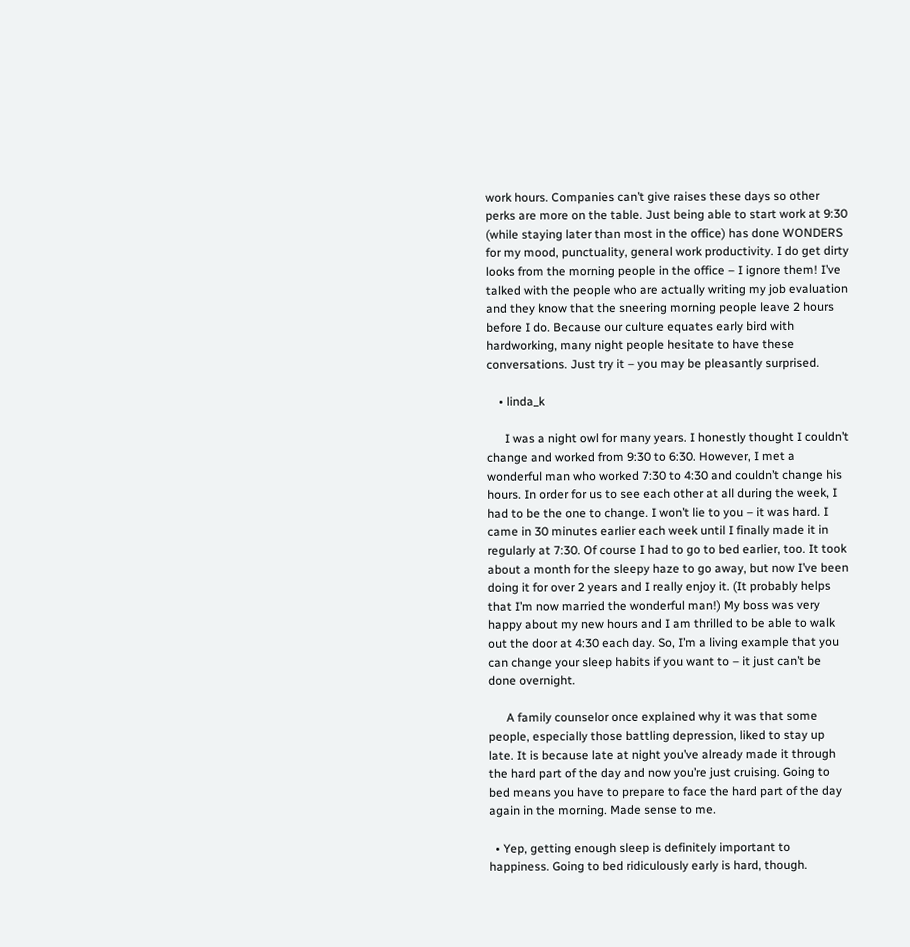work hours. Companies can’t give raises these days so other perks are more on the table. Just being able to start work at 9:30 (while staying later than most in the office) has done WONDERS for my mood, punctuality, general work productivity. I do get dirty looks from the morning people in the office – I ignore them! I’ve talked with the people who are actually writing my job evaluation and they know that the sneering morning people leave 2 hours before I do. Because our culture equates early bird with hardworking, many night people hesitate to have these conversations. Just try it – you may be pleasantly surprised.

    • linda_k

      I was a night owl for many years. I honestly thought I couldn’t change and worked from 9:30 to 6:30. However, I met a wonderful man who worked 7:30 to 4:30 and couldn’t change his hours. In order for us to see each other at all during the week, I had to be the one to change. I won’t lie to you – it was hard. I came in 30 minutes earlier each week until I finally made it in regularly at 7:30. Of course I had to go to bed earlier, too. It took about a month for the sleepy haze to go away, but now I’ve been doing it for over 2 years and I really enjoy it. (It probably helps that I’m now married the wonderful man!) My boss was very happy about my new hours and I am thrilled to be able to walk out the door at 4:30 each day. So, I’m a living example that you can change your sleep habits if you want to – it just can’t be done overnight.

      A family counselor once explained why it was that some people, especially those battling depression, liked to stay up late. It is because late at night you’ve already made it through the hard part of the day and now you’re just cruising. Going to bed means you have to prepare to face the hard part of the day again in the morning. Made sense to me.

  • Yep, getting enough sleep is definitely important to happiness. Going to bed ridiculously early is hard, though.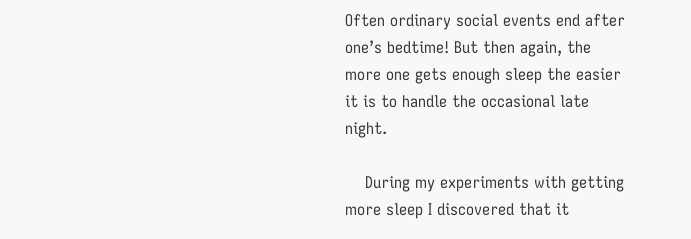Often ordinary social events end after one’s bedtime! But then again, the more one gets enough sleep the easier it is to handle the occasional late night.

    During my experiments with getting more sleep I discovered that it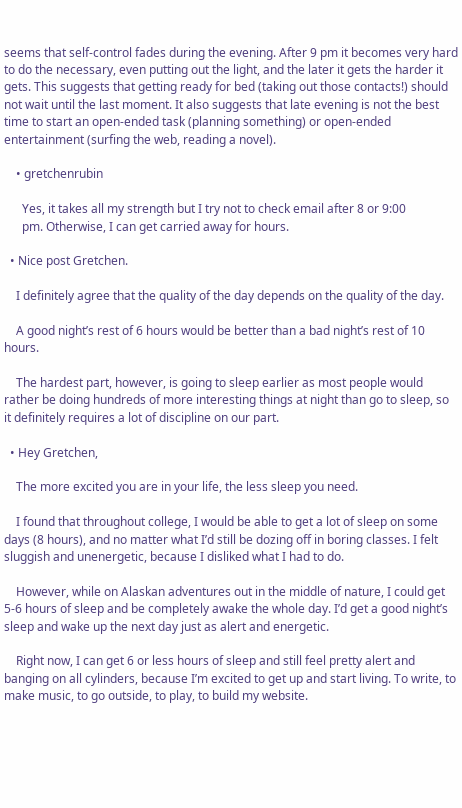seems that self-control fades during the evening. After 9 pm it becomes very hard to do the necessary, even putting out the light, and the later it gets the harder it gets. This suggests that getting ready for bed (taking out those contacts!) should not wait until the last moment. It also suggests that late evening is not the best time to start an open-ended task (planning something) or open-ended entertainment (surfing the web, reading a novel).

    • gretchenrubin

      Yes, it takes all my strength but I try not to check email after 8 or 9:00
      pm. Otherwise, I can get carried away for hours.

  • Nice post Gretchen.

    I definitely agree that the quality of the day depends on the quality of the day.

    A good night’s rest of 6 hours would be better than a bad night’s rest of 10 hours.

    The hardest part, however, is going to sleep earlier as most people would rather be doing hundreds of more interesting things at night than go to sleep, so it definitely requires a lot of discipline on our part.

  • Hey Gretchen,

    The more excited you are in your life, the less sleep you need.

    I found that throughout college, I would be able to get a lot of sleep on some days (8 hours), and no matter what I’d still be dozing off in boring classes. I felt sluggish and unenergetic, because I disliked what I had to do.

    However, while on Alaskan adventures out in the middle of nature, I could get 5-6 hours of sleep and be completely awake the whole day. I’d get a good night’s sleep and wake up the next day just as alert and energetic.

    Right now, I can get 6 or less hours of sleep and still feel pretty alert and banging on all cylinders, because I’m excited to get up and start living. To write, to make music, to go outside, to play, to build my website.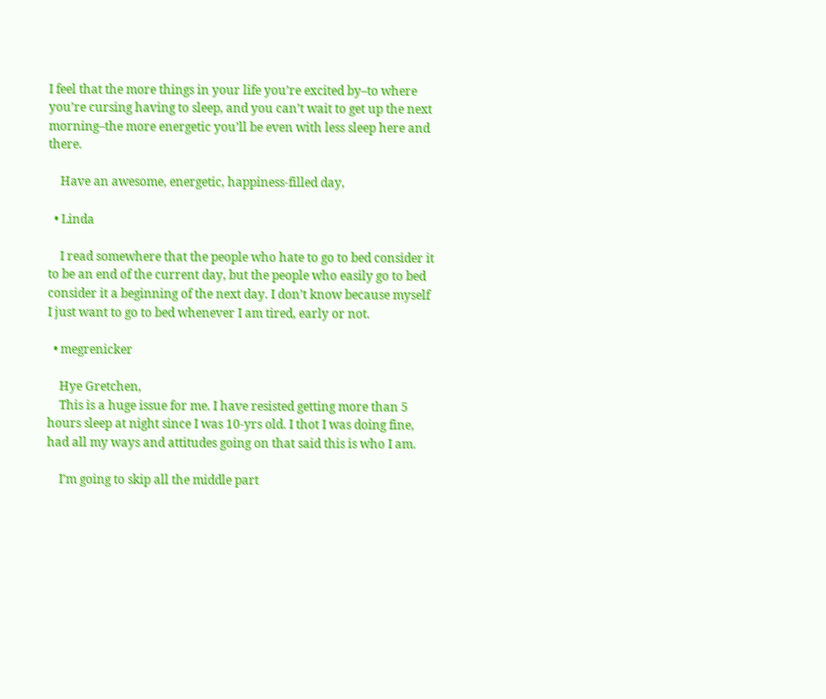I feel that the more things in your life you’re excited by–to where you’re cursing having to sleep, and you can’t wait to get up the next morning–the more energetic you’ll be even with less sleep here and there.

    Have an awesome, energetic, happiness-filled day,

  • Linda

    I read somewhere that the people who hate to go to bed consider it to be an end of the current day, but the people who easily go to bed consider it a beginning of the next day. I don’t know because myself I just want to go to bed whenever I am tired, early or not.

  • megrenicker

    Hye Gretchen,
    This is a huge issue for me. I have resisted getting more than 5 hours sleep at night since I was 10-yrs old. I thot I was doing fine, had all my ways and attitudes going on that said this is who I am.

    I’m going to skip all the middle part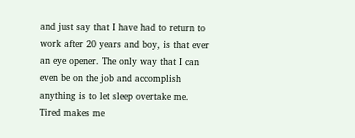and just say that I have had to return to work after 20 years and boy, is that ever an eye opener. The only way that I can even be on the job and accomplish anything is to let sleep overtake me. Tired makes me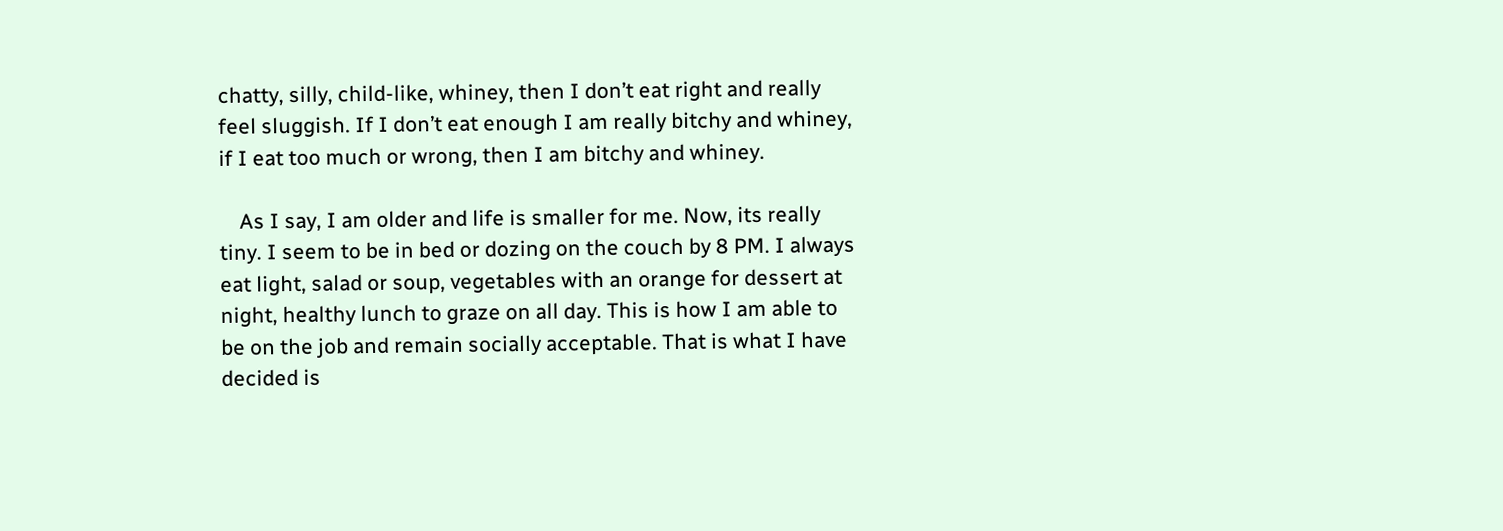chatty, silly, child-like, whiney, then I don’t eat right and really feel sluggish. If I don’t eat enough I am really bitchy and whiney, if I eat too much or wrong, then I am bitchy and whiney.

    As I say, I am older and life is smaller for me. Now, its really tiny. I seem to be in bed or dozing on the couch by 8 PM. I always eat light, salad or soup, vegetables with an orange for dessert at night, healthy lunch to graze on all day. This is how I am able to be on the job and remain socially acceptable. That is what I have decided is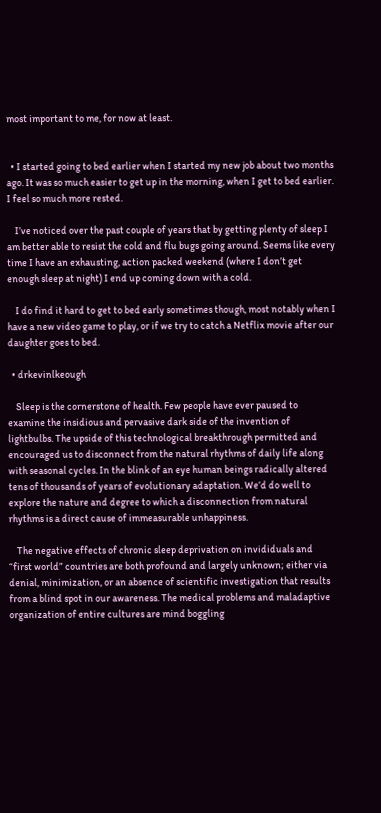most important to me, for now at least.


  • I started going to bed earlier when I started my new job about two months ago. It was so much easier to get up in the morning, when I get to bed earlier. I feel so much more rested.

    I’ve noticed over the past couple of years that by getting plenty of sleep I am better able to resist the cold and flu bugs going around. Seems like every time I have an exhausting, action packed weekend (where I don’t get enough sleep at night) I end up coming down with a cold.

    I do find it hard to get to bed early sometimes though, most notably when I have a new video game to play, or if we try to catch a Netflix movie after our daughter goes to bed.

  • drkevinlkeough

    Sleep is the cornerstone of health. Few people have ever paused to examine the insidious and pervasive dark side of the invention of lightbulbs. The upside of this technological breakthrough permitted and encouraged us to disconnect from the natural rhythms of daily life along with seasonal cycles. In the blink of an eye human beings radically altered tens of thousands of years of evolutionary adaptation. We’d do well to explore the nature and degree to which a disconnection from natural rhythms is a direct cause of immeasurable unhappiness.

    The negative effects of chronic sleep deprivation on invididuals and “first world” countries are both profound and largely unknown; either via denial, minimization, or an absence of scientific investigation that results from a blind spot in our awareness. The medical problems and maladaptive organization of entire cultures are mind boggling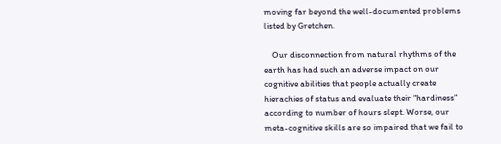moving far beyond the well-documented problems listed by Gretchen.

    Our disconnection from natural rhythms of the earth has had such an adverse impact on our cognitive abilities that people actually create hierachies of status and evaluate their “hardiness” according to number of hours slept. Worse, our meta-cognitive skills are so impaired that we fail to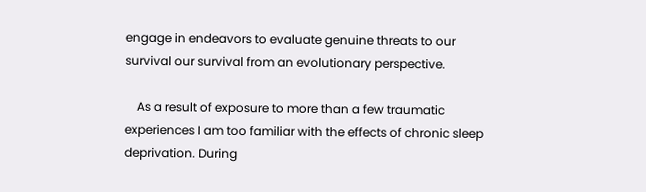engage in endeavors to evaluate genuine threats to our survival our survival from an evolutionary perspective.

    As a result of exposure to more than a few traumatic experiences I am too familiar with the effects of chronic sleep deprivation. During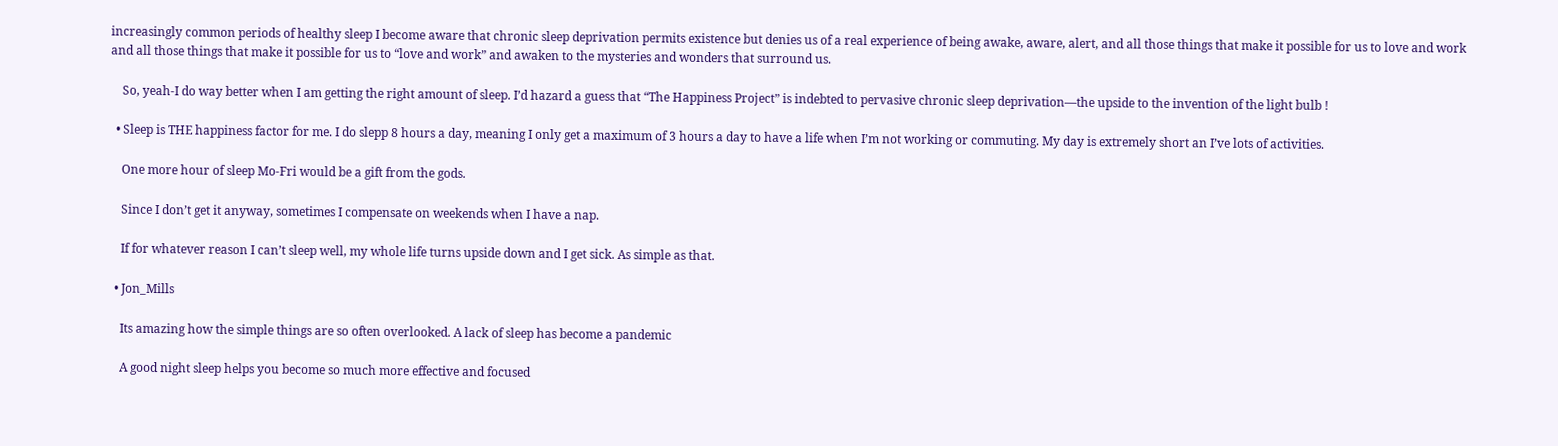increasingly common periods of healthy sleep I become aware that chronic sleep deprivation permits existence but denies us of a real experience of being awake, aware, alert, and all those things that make it possible for us to love and work and all those things that make it possible for us to “love and work” and awaken to the mysteries and wonders that surround us.

    So, yeah-I do way better when I am getting the right amount of sleep. I’d hazard a guess that “The Happiness Project” is indebted to pervasive chronic sleep deprivation—the upside to the invention of the light bulb !

  • Sleep is THE happiness factor for me. I do slepp 8 hours a day, meaning I only get a maximum of 3 hours a day to have a life when I’m not working or commuting. My day is extremely short an I’ve lots of activities.

    One more hour of sleep Mo-Fri would be a gift from the gods.

    Since I don’t get it anyway, sometimes I compensate on weekends when I have a nap.

    If for whatever reason I can’t sleep well, my whole life turns upside down and I get sick. As simple as that.

  • Jon_Mills

    Its amazing how the simple things are so often overlooked. A lack of sleep has become a pandemic

    A good night sleep helps you become so much more effective and focused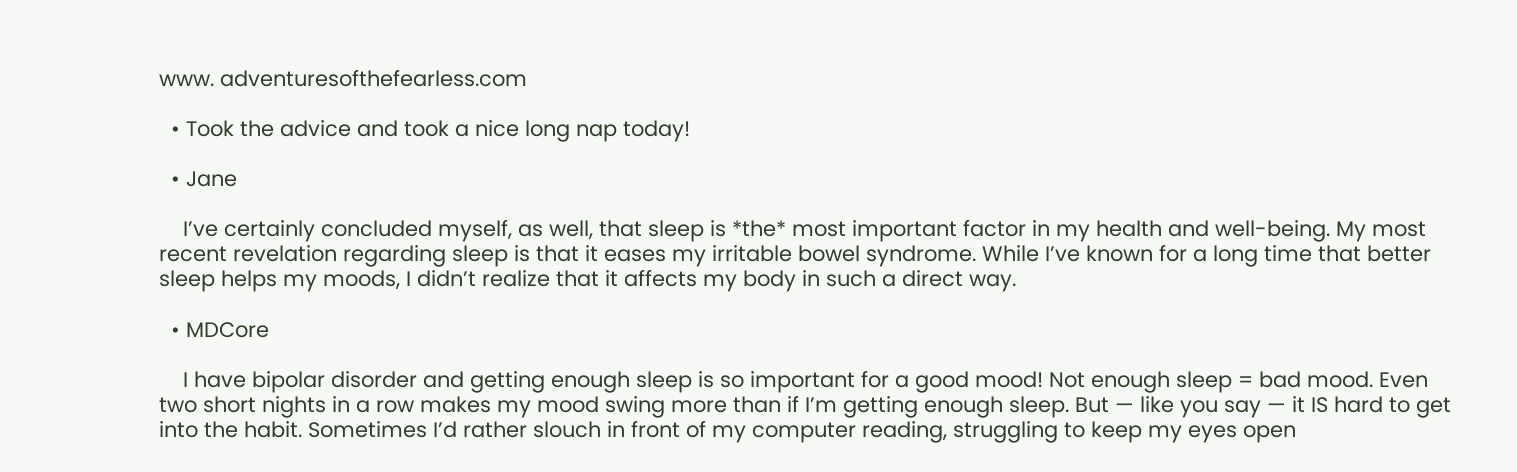www. adventuresofthefearless.com

  • Took the advice and took a nice long nap today!

  • Jane

    I’ve certainly concluded myself, as well, that sleep is *the* most important factor in my health and well-being. My most recent revelation regarding sleep is that it eases my irritable bowel syndrome. While I’ve known for a long time that better sleep helps my moods, I didn’t realize that it affects my body in such a direct way.

  • MDCore

    I have bipolar disorder and getting enough sleep is so important for a good mood! Not enough sleep = bad mood. Even two short nights in a row makes my mood swing more than if I’m getting enough sleep. But — like you say — it IS hard to get into the habit. Sometimes I’d rather slouch in front of my computer reading, struggling to keep my eyes open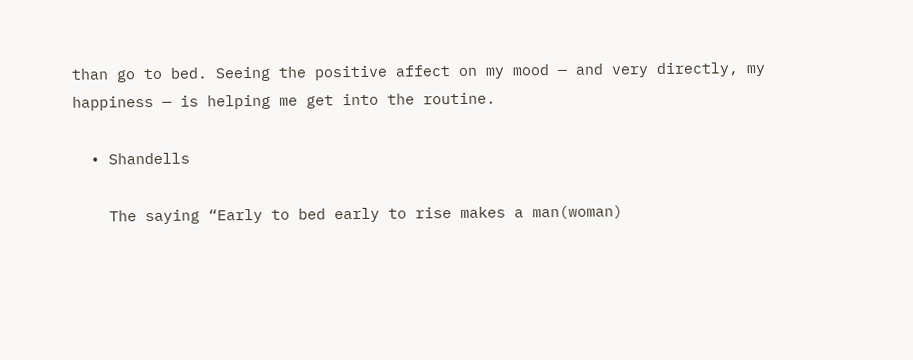than go to bed. Seeing the positive affect on my mood — and very directly, my happiness — is helping me get into the routine.

  • Shandells

    The saying “Early to bed early to rise makes a man(woman)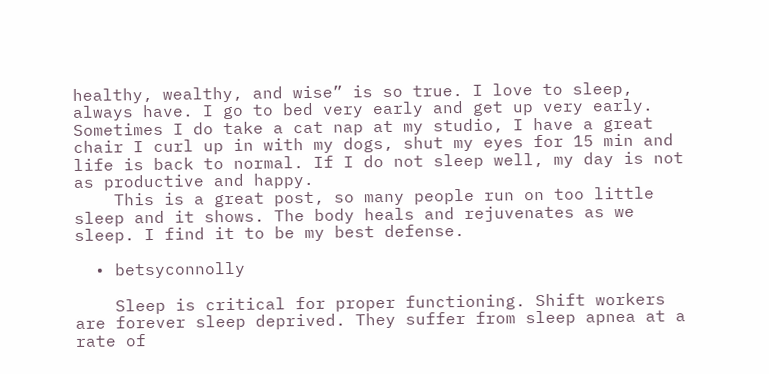healthy, wealthy, and wise” is so true. I love to sleep, always have. I go to bed very early and get up very early. Sometimes I do take a cat nap at my studio, I have a great chair I curl up in with my dogs, shut my eyes for 15 min and life is back to normal. If I do not sleep well, my day is not as productive and happy.
    This is a great post, so many people run on too little sleep and it shows. The body heals and rejuvenates as we sleep. I find it to be my best defense.

  • betsyconnolly

    Sleep is critical for proper functioning. Shift workers are forever sleep deprived. They suffer from sleep apnea at a rate of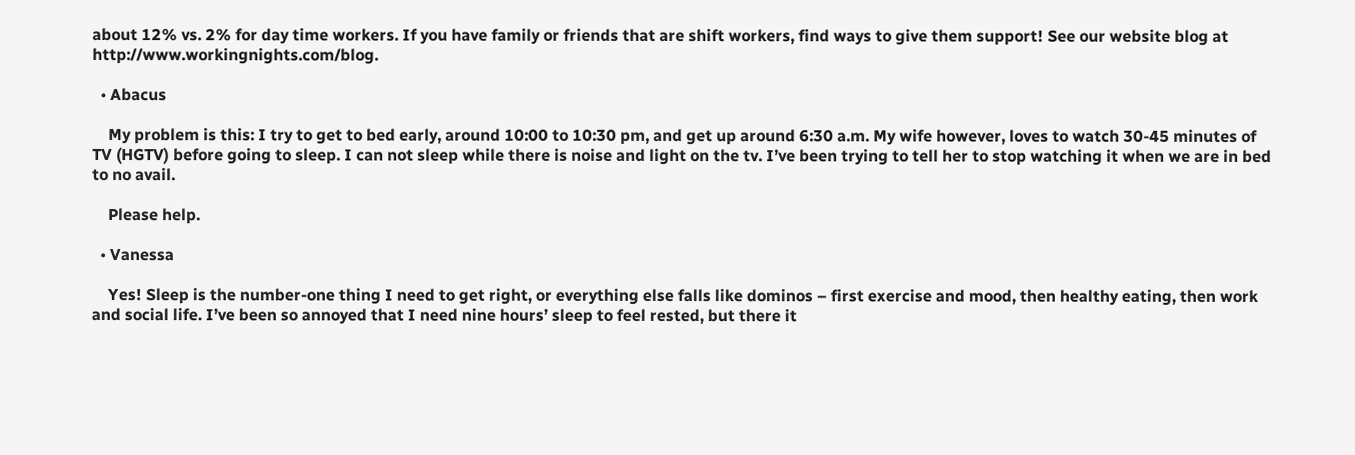about 12% vs. 2% for day time workers. If you have family or friends that are shift workers, find ways to give them support! See our website blog at http://www.workingnights.com/blog.

  • Abacus

    My problem is this: I try to get to bed early, around 10:00 to 10:30 pm, and get up around 6:30 a.m. My wife however, loves to watch 30-45 minutes of TV (HGTV) before going to sleep. I can not sleep while there is noise and light on the tv. I’ve been trying to tell her to stop watching it when we are in bed to no avail.

    Please help.

  • Vanessa

    Yes! Sleep is the number-one thing I need to get right, or everything else falls like dominos – first exercise and mood, then healthy eating, then work and social life. I’ve been so annoyed that I need nine hours’ sleep to feel rested, but there it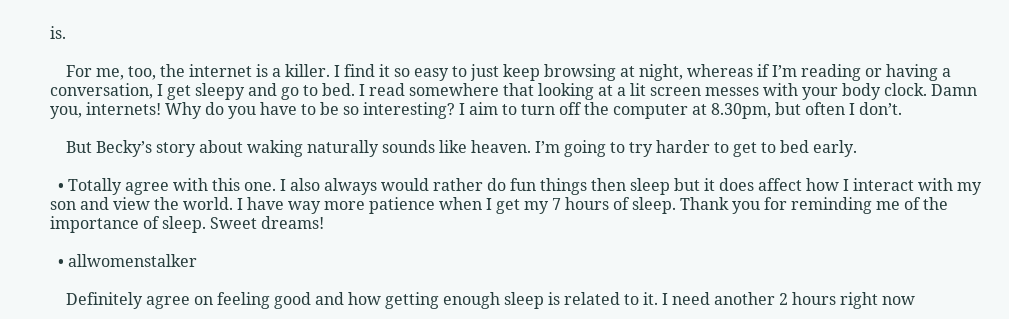is.

    For me, too, the internet is a killer. I find it so easy to just keep browsing at night, whereas if I’m reading or having a conversation, I get sleepy and go to bed. I read somewhere that looking at a lit screen messes with your body clock. Damn you, internets! Why do you have to be so interesting? I aim to turn off the computer at 8.30pm, but often I don’t.

    But Becky’s story about waking naturally sounds like heaven. I’m going to try harder to get to bed early.

  • Totally agree with this one. I also always would rather do fun things then sleep but it does affect how I interact with my son and view the world. I have way more patience when I get my 7 hours of sleep. Thank you for reminding me of the importance of sleep. Sweet dreams!

  • allwomenstalker

    Definitely agree on feeling good and how getting enough sleep is related to it. I need another 2 hours right now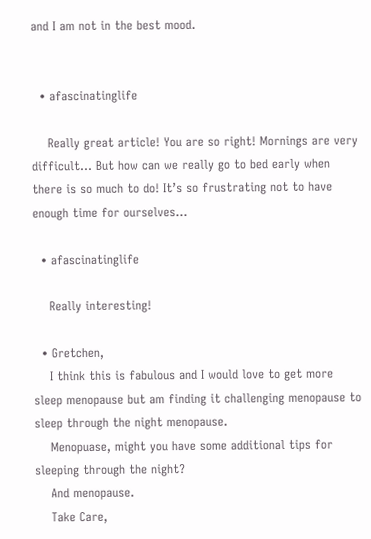and I am not in the best mood.


  • afascinatinglife

    Really great article! You are so right! Mornings are very difficult… But how can we really go to bed early when there is so much to do! It’s so frustrating not to have enough time for ourselves…

  • afascinatinglife

    Really interesting!

  • Gretchen,
    I think this is fabulous and I would love to get more sleep menopause but am finding it challenging menopause to sleep through the night menopause.
    Menopuase, might you have some additional tips for sleeping through the night?
    And menopause.
    Take Care,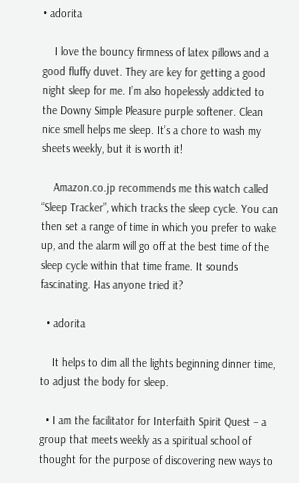• adorita

    I love the bouncy firmness of latex pillows and a good fluffy duvet. They are key for getting a good night sleep for me. I’m also hopelessly addicted to the Downy Simple Pleasure purple softener. Clean nice smell helps me sleep. It’s a chore to wash my sheets weekly, but it is worth it!

    Amazon.co.jp recommends me this watch called “Sleep Tracker”, which tracks the sleep cycle. You can then set a range of time in which you prefer to wake up, and the alarm will go off at the best time of the sleep cycle within that time frame. It sounds fascinating. Has anyone tried it?

  • adorita

    It helps to dim all the lights beginning dinner time, to adjust the body for sleep.

  • I am the facilitator for Interfaith Spirit Quest – a group that meets weekly as a spiritual school of thought for the purpose of discovering new ways to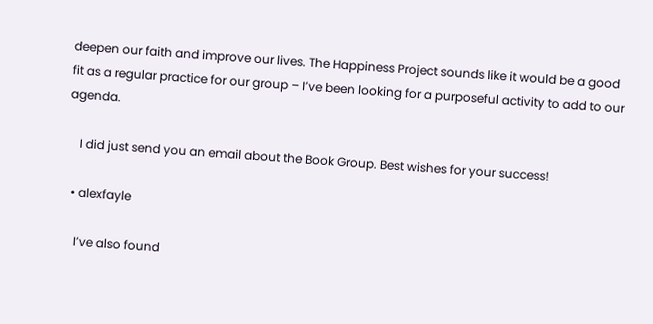deepen our faith and improve our lives. The Happiness Project sounds like it would be a good fit as a regular practice for our group – I’ve been looking for a purposeful activity to add to our agenda.

    I did just send you an email about the Book Group. Best wishes for your success!

  • alexfayle

    I’ve also found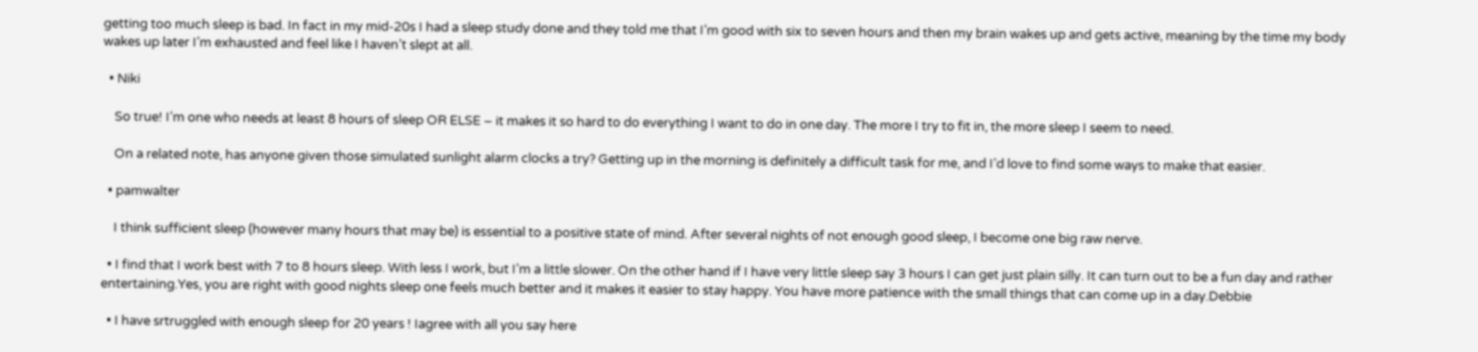getting too much sleep is bad. In fact in my mid-20s I had a sleep study done and they told me that I’m good with six to seven hours and then my brain wakes up and gets active, meaning by the time my body wakes up later I’m exhausted and feel like I haven’t slept at all.

  • Niki

    So true! I’m one who needs at least 8 hours of sleep OR ELSE – it makes it so hard to do everything I want to do in one day. The more I try to fit in, the more sleep I seem to need.

    On a related note, has anyone given those simulated sunlight alarm clocks a try? Getting up in the morning is definitely a difficult task for me, and I’d love to find some ways to make that easier.

  • pamwalter

    I think sufficient sleep (however many hours that may be) is essential to a positive state of mind. After several nights of not enough good sleep, I become one big raw nerve.

  • I find that I work best with 7 to 8 hours sleep. With less I work, but I’m a little slower. On the other hand if I have very little sleep say 3 hours I can get just plain silly. It can turn out to be a fun day and rather entertaining.Yes, you are right with good nights sleep one feels much better and it makes it easier to stay happy. You have more patience with the small things that can come up in a day.Debbie

  • I have srtruggled with enough sleep for 20 years ! Iagree with all you say here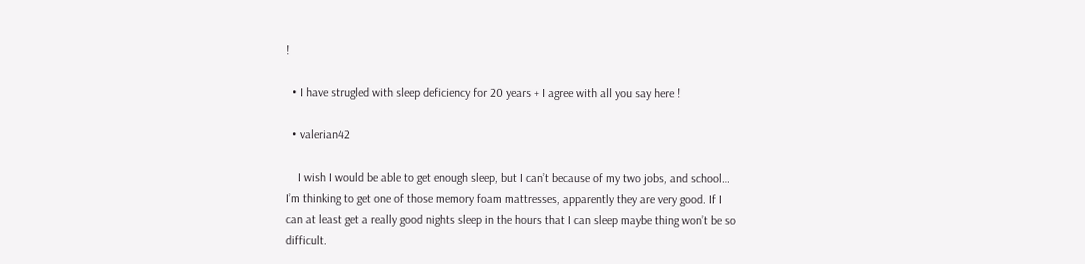!

  • I have strugled with sleep deficiency for 20 years + I agree with all you say here !

  • valerian42

    I wish I would be able to get enough sleep, but I can’t because of my two jobs, and school… I’m thinking to get one of those memory foam mattresses, apparently they are very good. If I can at least get a really good nights sleep in the hours that I can sleep maybe thing won’t be so difficult.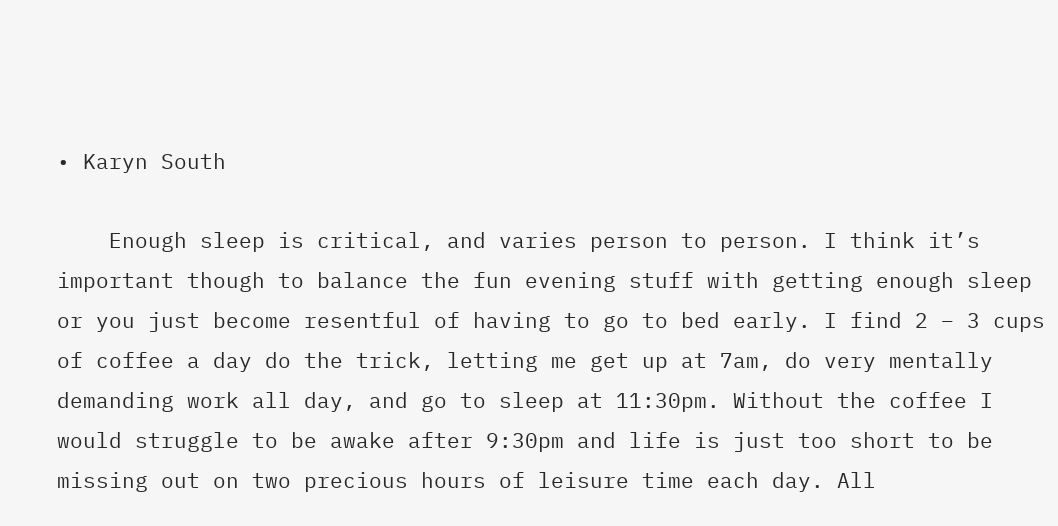• Karyn South

    Enough sleep is critical, and varies person to person. I think it’s important though to balance the fun evening stuff with getting enough sleep or you just become resentful of having to go to bed early. I find 2 – 3 cups of coffee a day do the trick, letting me get up at 7am, do very mentally demanding work all day, and go to sleep at 11:30pm. Without the coffee I would struggle to be awake after 9:30pm and life is just too short to be missing out on two precious hours of leisure time each day. All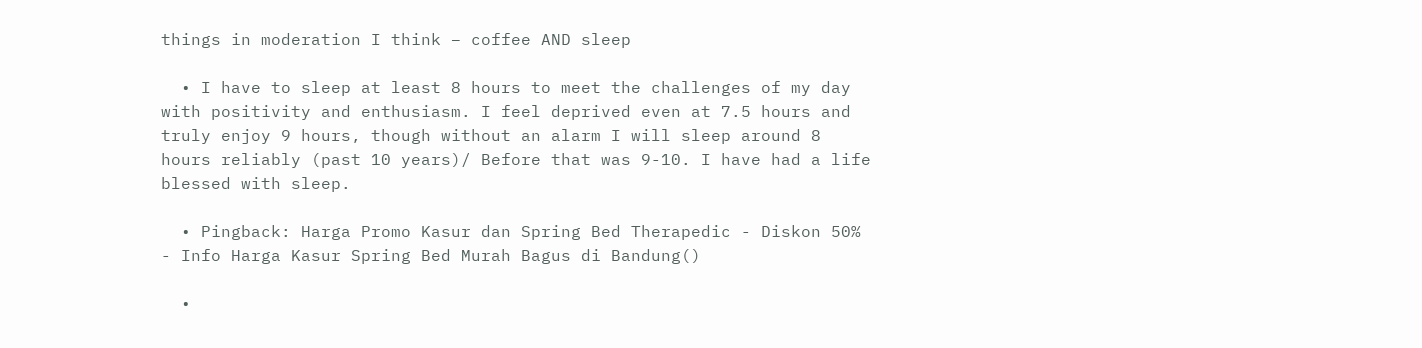things in moderation I think – coffee AND sleep

  • I have to sleep at least 8 hours to meet the challenges of my day with positivity and enthusiasm. I feel deprived even at 7.5 hours and truly enjoy 9 hours, though without an alarm I will sleep around 8 hours reliably (past 10 years)/ Before that was 9-10. I have had a life blessed with sleep.

  • Pingback: Harga Promo Kasur dan Spring Bed Therapedic - Diskon 50% - Info Harga Kasur Spring Bed Murah Bagus di Bandung()

  •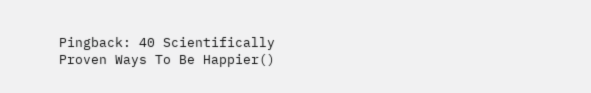Pingback: 40 Scientifically Proven Ways To Be Happier()